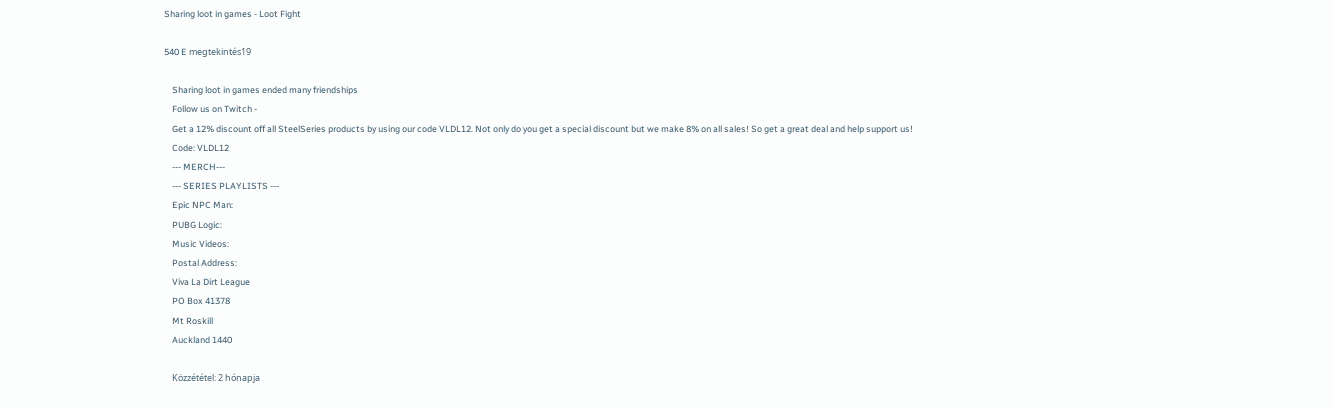Sharing loot in games - Loot Fight

540 E megtekintés19

    Sharing loot in games ended many friendships
    Follow us on Twitch -
    Get a 12% discount off all SteelSeries products by using our code VLDL12. Not only do you get a special discount but we make 8% on all sales! So get a great deal and help support us!
    Code: VLDL12
    --- MERCH---
    --- SERIES PLAYLISTS ---
    Epic NPC Man:
    PUBG Logic:
    Music Videos:
    Postal Address:
    Viva La Dirt League
    PO Box 41378
    Mt Roskill
    Auckland 1440

    Közzététel: 2 hónapja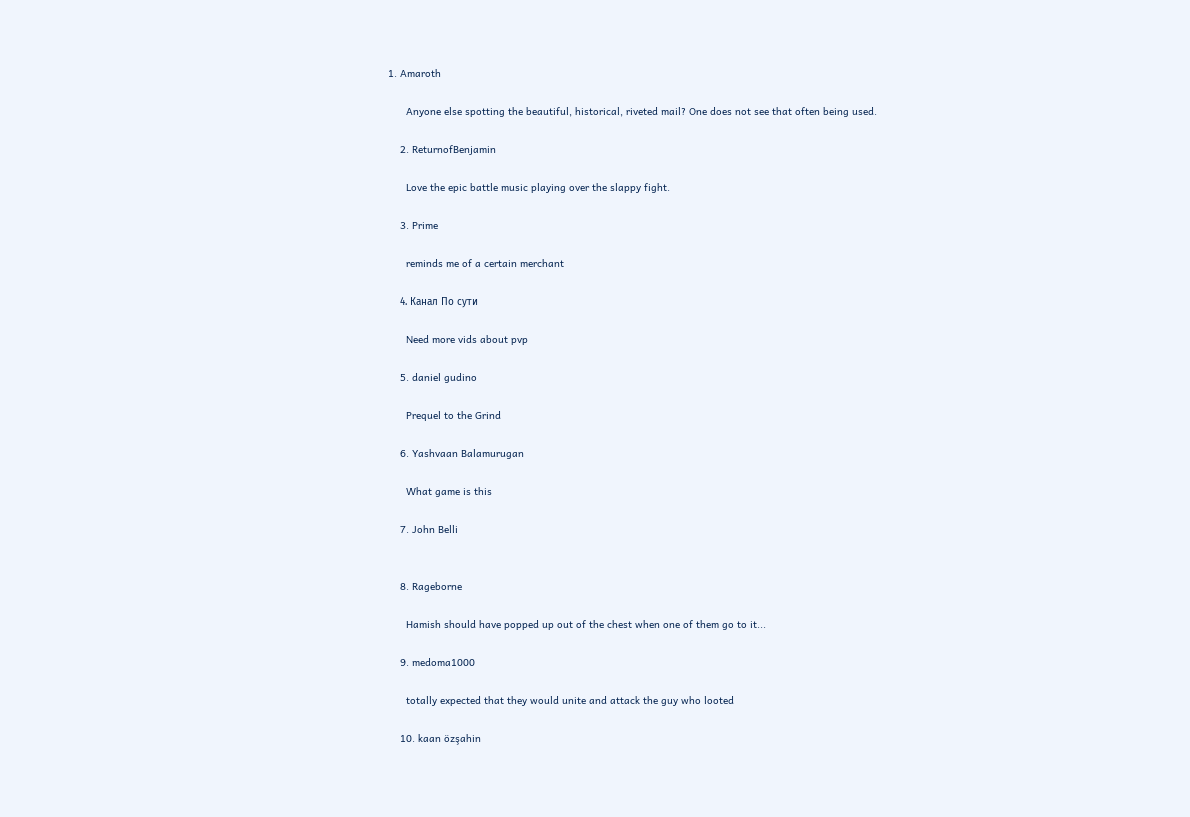1. Amaroth

      Anyone else spotting the beautiful, historical, riveted mail? One does not see that often being used.

    2. ReturnofBenjamin

      Love the epic battle music playing over the slappy fight.

    3. Prime

      reminds me of a certain merchant

    4. Канал По сути

      Need more vids about pvp

    5. daniel gudino

      Prequel to the Grind

    6. Yashvaan Balamurugan

      What game is this

    7. John Belli


    8. Rageborne

      Hamish should have popped up out of the chest when one of them go to it...

    9. medoma1000

      totally expected that they would unite and attack the guy who looted

    10. kaan özşahin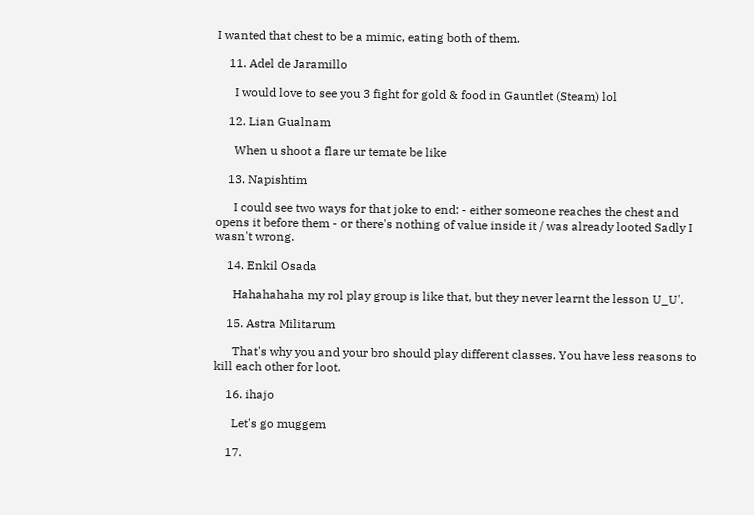I wanted that chest to be a mimic, eating both of them.

    11. Adel de Jaramillo

      I would love to see you 3 fight for gold & food in Gauntlet (Steam) lol

    12. Lian Gualnam

      When u shoot a flare ur temate be like

    13. Napishtim

      I could see two ways for that joke to end: - either someone reaches the chest and opens it before them - or there's nothing of value inside it / was already looted Sadly I wasn't wrong.

    14. Enkil Osada

      Hahahahaha my rol play group is like that, but they never learnt the lesson U_U'.

    15. Astra Militarum

      That's why you and your bro should play different classes. You have less reasons to kill each other for loot.

    16. ihajo

      Let's go muggem

    17.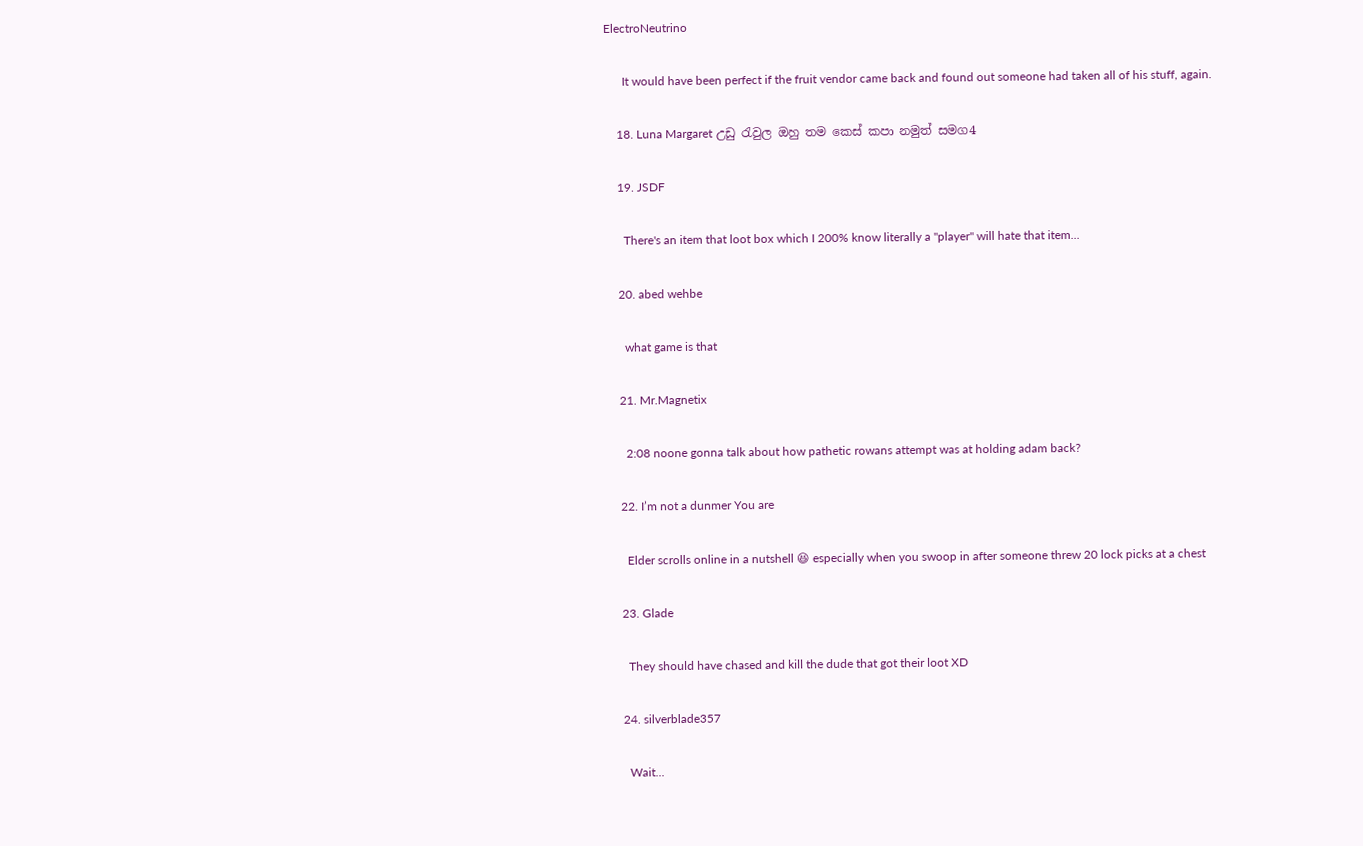ElectroNeutrino

      It would have been perfect if the fruit vendor came back and found out someone had taken all of his stuff, again.

    18. Luna Margaret උඩු රැවුල ඔහු තම කෙස් කපා නමුත් සමග4

    19. JSDF

      There's an item that loot box which I 200% know literally a "player" will hate that item...

    20. abed wehbe

      what game is that

    21. Mr.Magnetix

      2:08 noone gonna talk about how pathetic rowans attempt was at holding adam back?

    22. I’m not a dunmer You are

      Elder scrolls online in a nutshell 😆 especially when you swoop in after someone threw 20 lock picks at a chest

    23. Glade

      They should have chased and kill the dude that got their loot XD

    24. silverblade357

      Wait...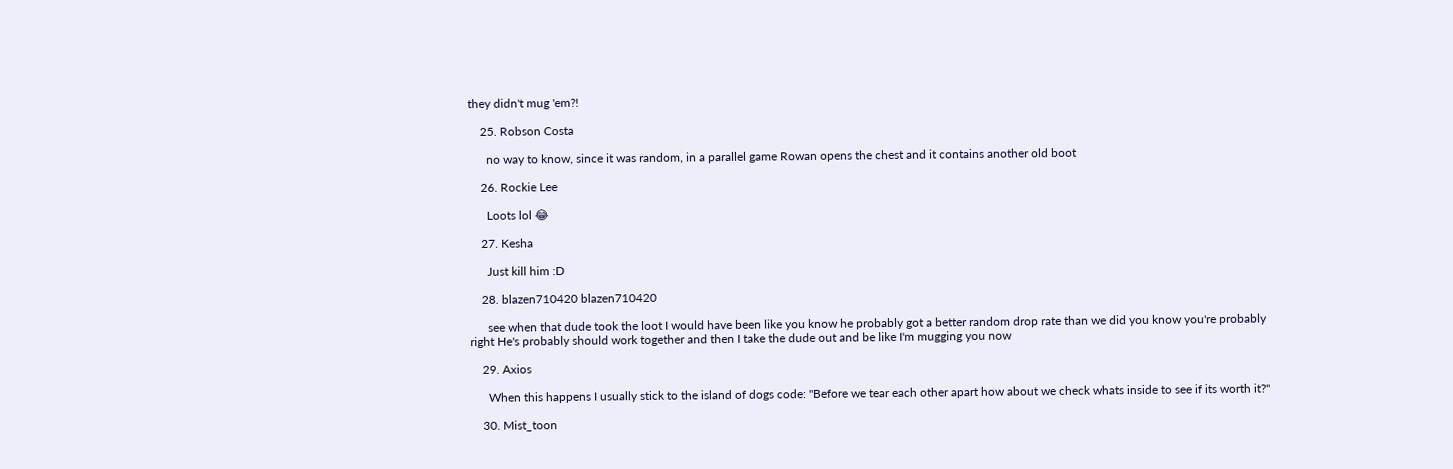they didn't mug 'em?!

    25. Robson Costa

      no way to know, since it was random, in a parallel game Rowan opens the chest and it contains another old boot

    26. Rockie Lee

      Loots lol 😂

    27. Kesha

      Just kill him :D

    28. blazen710420 blazen710420

      see when that dude took the loot I would have been like you know he probably got a better random drop rate than we did you know you're probably right He's probably should work together and then I take the dude out and be like I'm mugging you now

    29. Axios

      When this happens I usually stick to the island of dogs code: "Before we tear each other apart how about we check whats inside to see if its worth it?"

    30. Mist_toon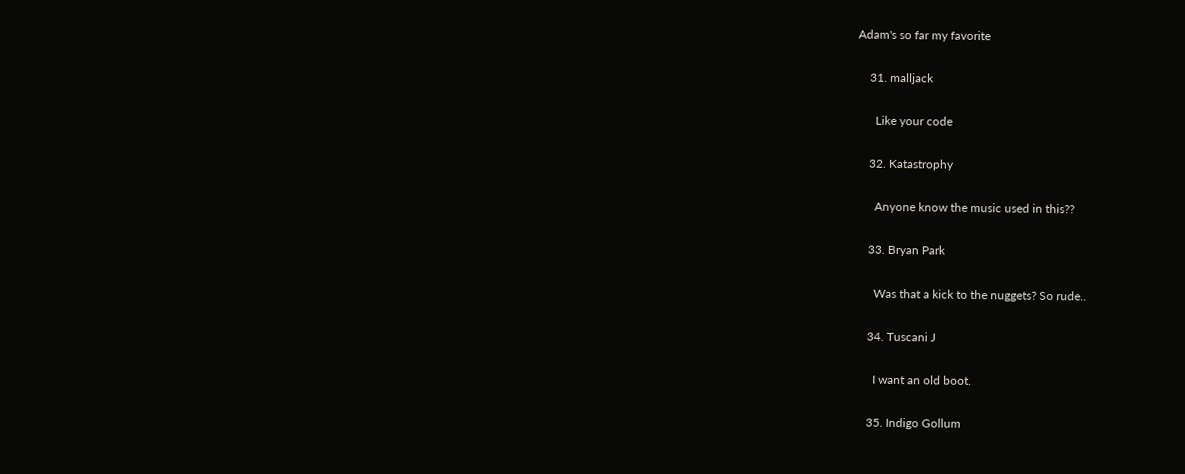Adam's so far my favorite

    31. malljack

      Like your code

    32. Katastrophy

      Anyone know the music used in this??

    33. Bryan Park

      Was that a kick to the nuggets? So rude..

    34. Tuscani J

      I want an old boot.

    35. Indigo Gollum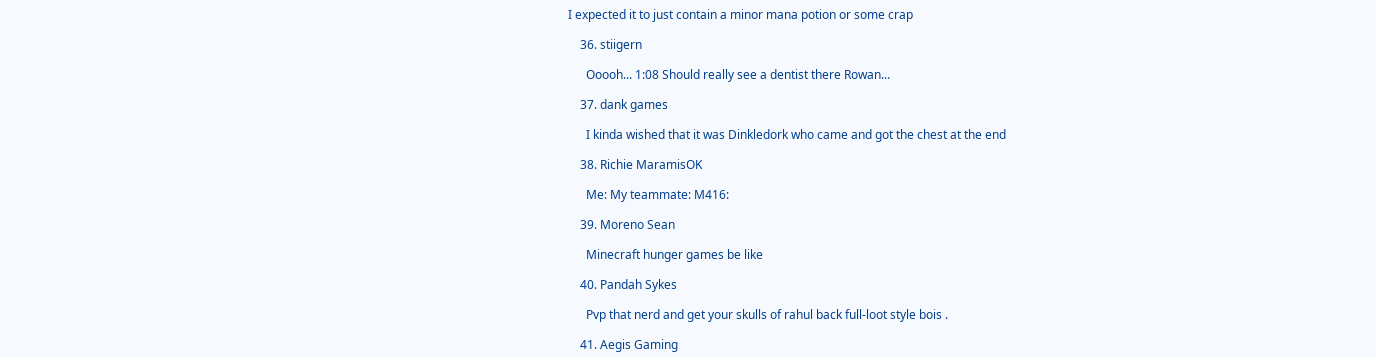I expected it to just contain a minor mana potion or some crap

    36. stiigern

      Ooooh... 1:08 Should really see a dentist there Rowan...

    37. dank games

      I kinda wished that it was Dinkledork who came and got the chest at the end

    38. Richie MaramisOK

      Me: My teammate: M416:

    39. Moreno Sean

      Minecraft hunger games be like

    40. Pandah Sykes

      Pvp that nerd and get your skulls of rahul back full-loot style bois .

    41. Aegis Gaming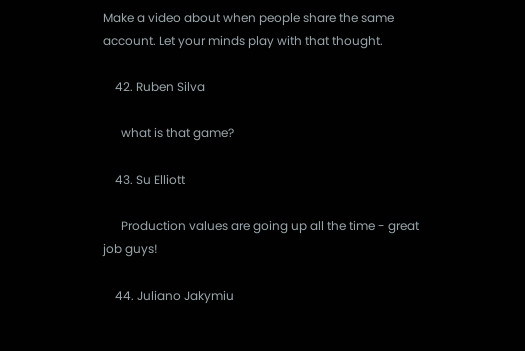Make a video about when people share the same account. Let your minds play with that thought.

    42. Ruben Silva

      what is that game?

    43. Su Elliott

      Production values are going up all the time - great job guys!

    44. Juliano Jakymiu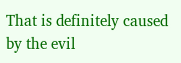That is definitely caused by the evil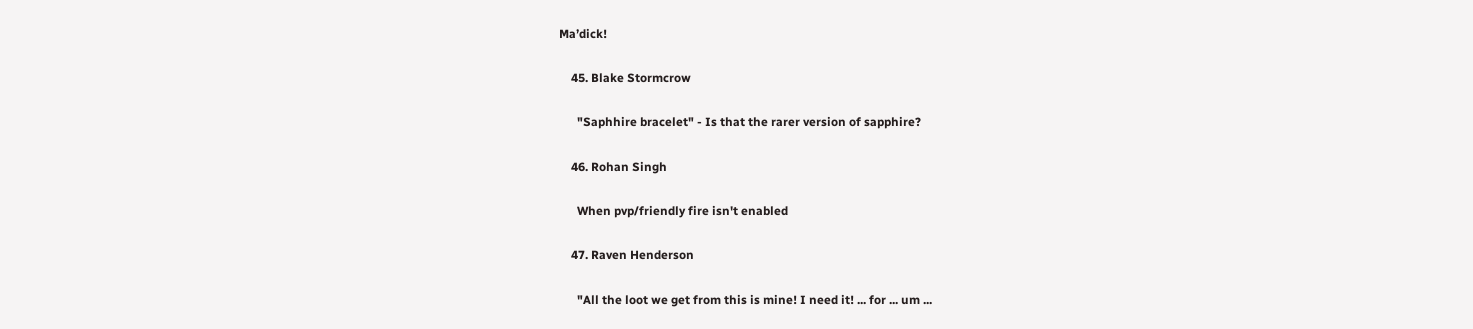Ma’dick!

    45. Blake Stormcrow

      "Saphhire bracelet" - Is that the rarer version of sapphire?

    46. Rohan Singh

      When pvp/friendly fire isn't enabled

    47. Raven Henderson

      "All the loot we get from this is mine! I need it! ... for ... um ...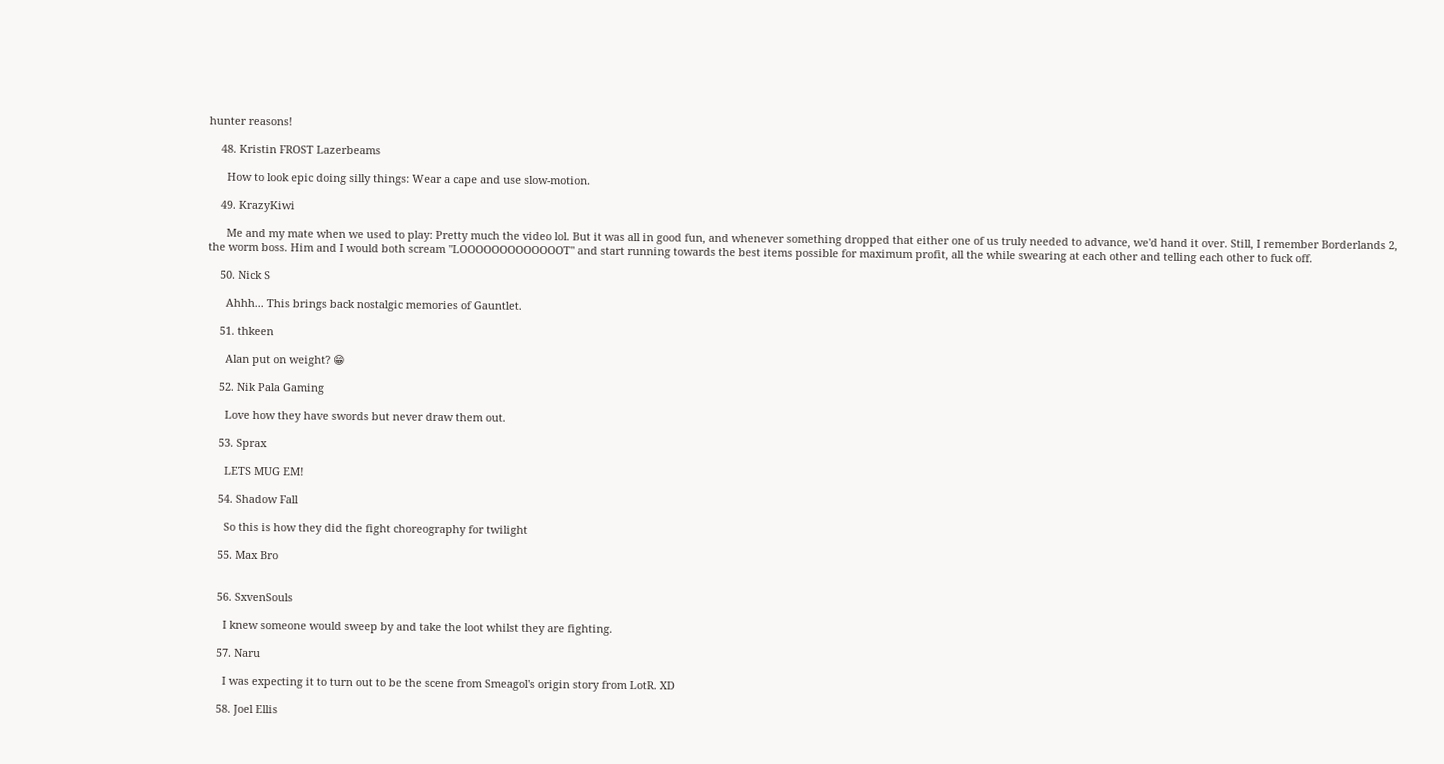hunter reasons!

    48. Kristin FROST Lazerbeams

      How to look epic doing silly things: Wear a cape and use slow-motion.

    49. KrazyKiwi

      Me and my mate when we used to play: Pretty much the video lol. But it was all in good fun, and whenever something dropped that either one of us truly needed to advance, we'd hand it over. Still, I remember Borderlands 2, the worm boss. Him and I would both scream "LOOOOOOOOOOOOOT" and start running towards the best items possible for maximum profit, all the while swearing at each other and telling each other to fuck off.

    50. Nick S

      Ahhh... This brings back nostalgic memories of Gauntlet.

    51. thkeen

      Alan put on weight? 😁

    52. Nik Pala Gaming

      Love how they have swords but never draw them out.

    53. Sprax

      LETS MUG EM!

    54. Shadow Fall

      So this is how they did the fight choreography for twilight

    55. Max Bro


    56. SxvenSouls

      I knew someone would sweep by and take the loot whilst they are fighting.

    57. Naru

      I was expecting it to turn out to be the scene from Smeagol's origin story from LotR. XD

    58. Joel Ellis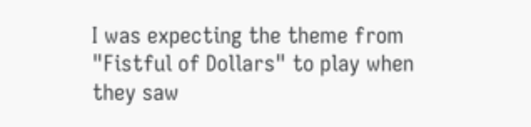I was expecting the theme from "Fistful of Dollars" to play when they saw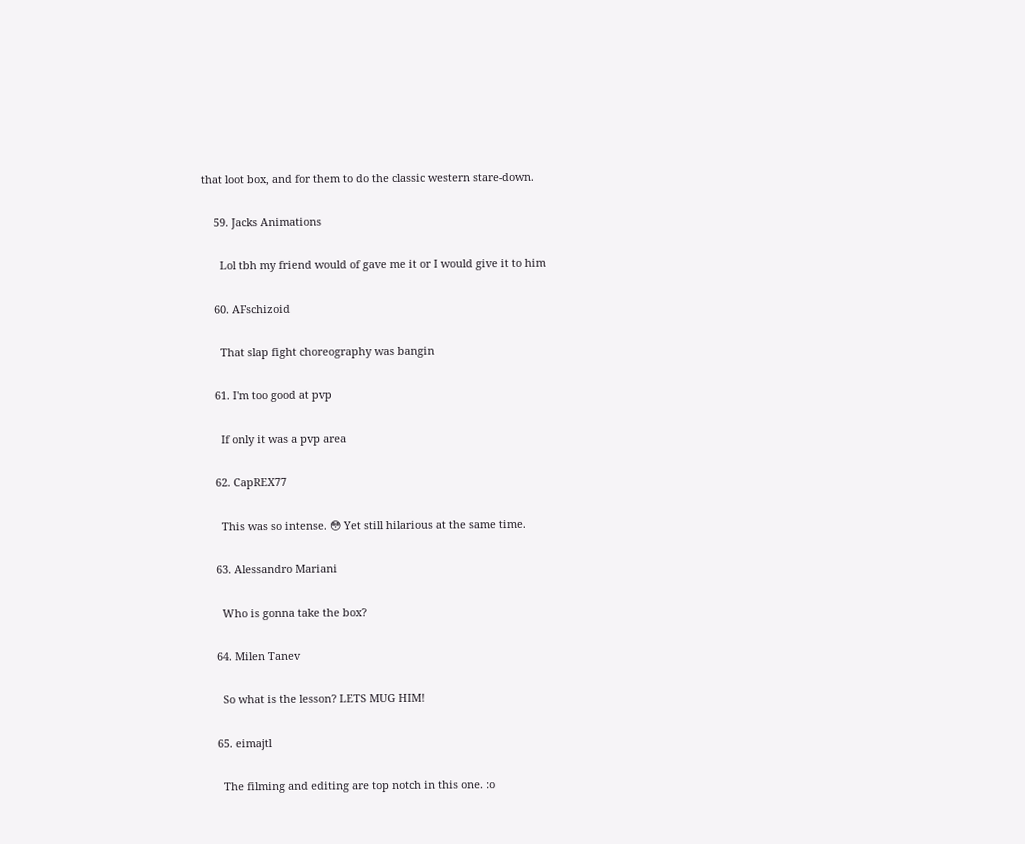that loot box, and for them to do the classic western stare-down.

    59. Jacks Animations

      Lol tbh my friend would of gave me it or I would give it to him

    60. AFschizoid

      That slap fight choreography was bangin

    61. I'm too good at pvp

      If only it was a pvp area

    62. CapREX77

      This was so intense. 😳 Yet still hilarious at the same time.

    63. Alessandro Mariani

      Who is gonna take the box?

    64. Milen Tanev

      So what is the lesson? LETS MUG HIM!

    65. eimajtl

      The filming and editing are top notch in this one. :o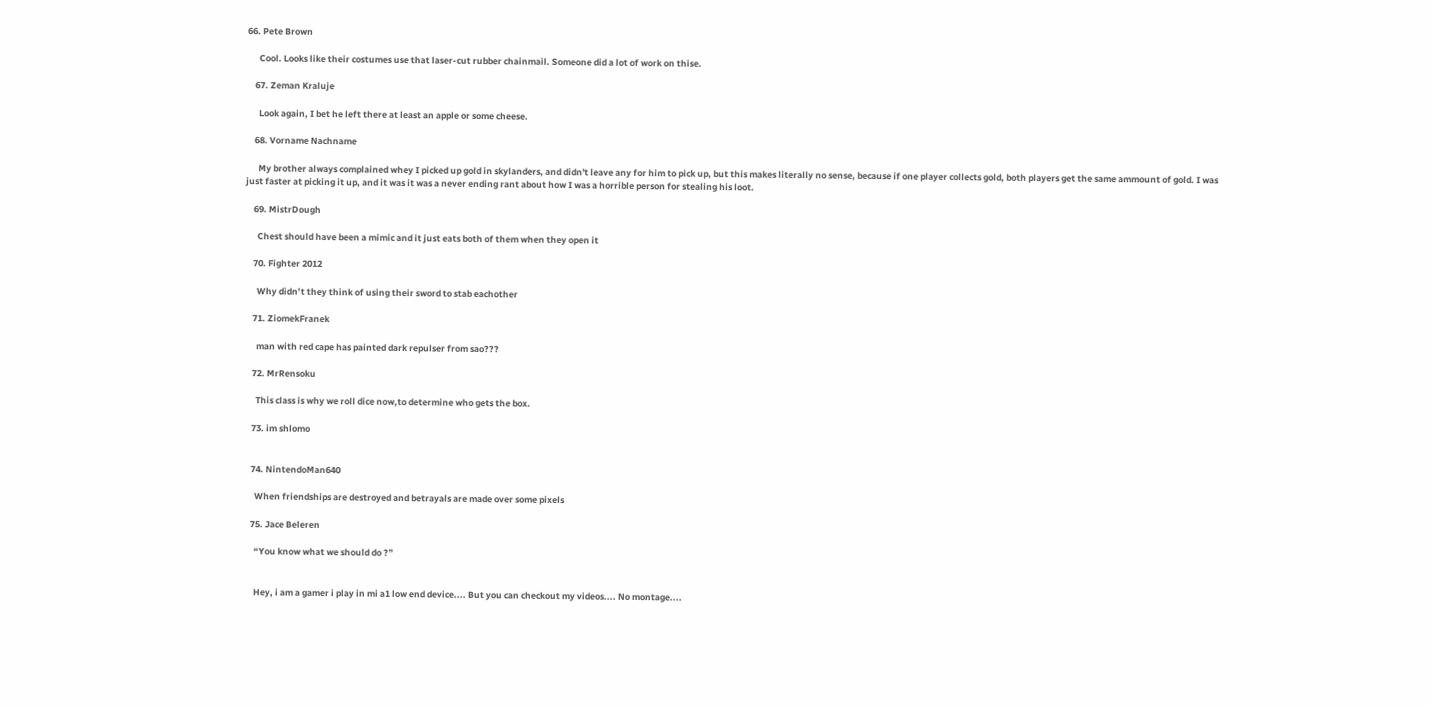66. Pete Brown

      Cool. Looks like their costumes use that laser-cut rubber chainmail. Someone did a lot of work on thise.

    67. Zeman Kraluje

      Look again, I bet he left there at least an apple or some cheese.

    68. Vorname Nachname

      My brother always complained whey I picked up gold in skylanders, and didn't leave any for him to pick up, but this makes literally no sense, because if one player collects gold, both players get the same ammount of gold. I was just faster at picking it up, and it was it was a never ending rant about how I was a horrible person for stealing his loot.

    69. MistrDough

      Chest should have been a mimic and it just eats both of them when they open it

    70. Fighter 2012

      Why didn’t they think of using their sword to stab eachother

    71. ZiomekFranek

      man with red cape has painted dark repulser from sao???

    72. MrRensoku

      This class is why we roll dice now,to determine who gets the box.

    73. im shlomo


    74. NintendoMan640

      When friendships are destroyed and betrayals are made over some pixels

    75. Jace Beleren

      “You know what we should do ?”


      Hey, i am a gamer i play in mi a1 low end device.... But you can checkout my videos.... No montage....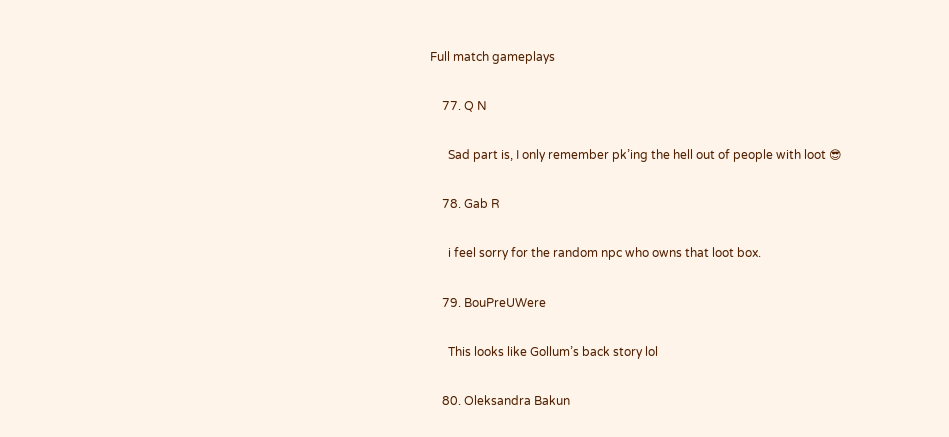Full match gameplays

    77. Q N

      Sad part is, I only remember pk’ing the hell out of people with loot 😎

    78. Gab R

      i feel sorry for the random npc who owns that loot box.

    79. BouPreUWere

      This looks like Gollum’s back story lol

    80. Oleksandra Bakun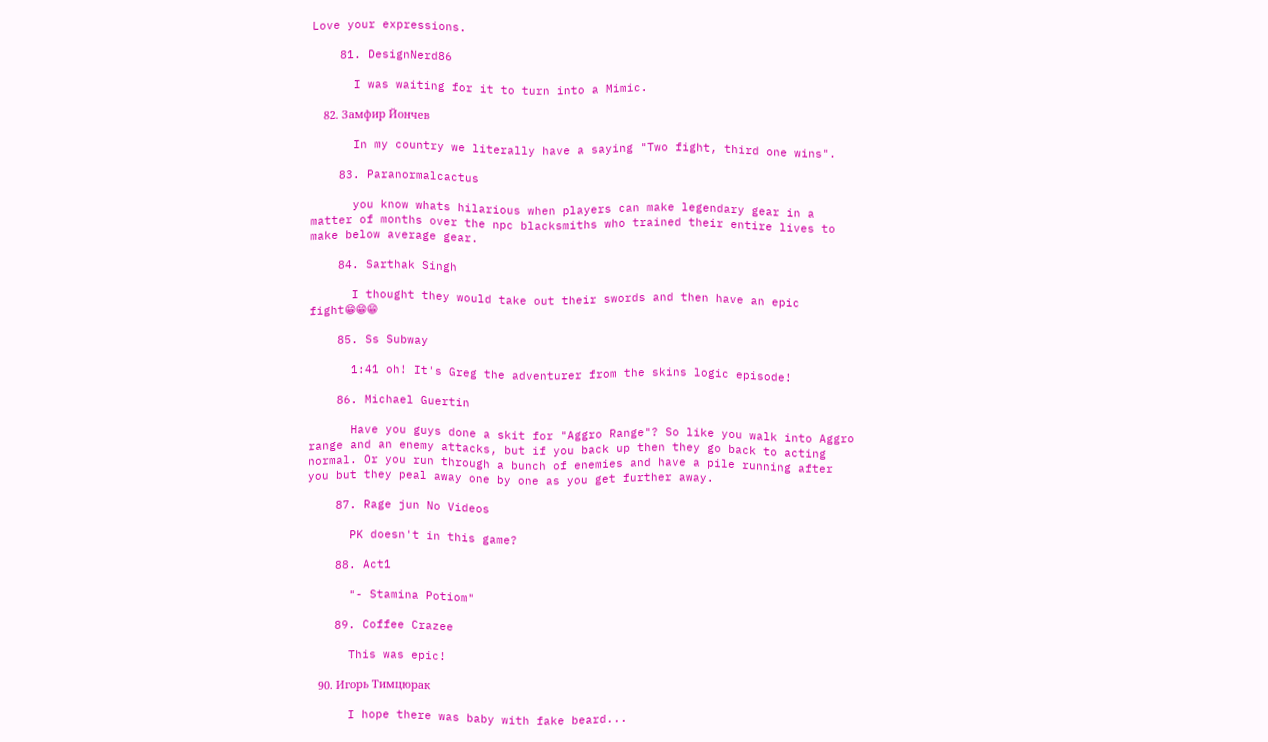Love your expressions.

    81. DesignNerd86

      I was waiting for it to turn into a Mimic.

    82. Замфир Йончев

      In my country we literally have a saying "Two fight, third one wins".

    83. Paranormalcactus

      you know whats hilarious when players can make legendary gear in a matter of months over the npc blacksmiths who trained their entire lives to make below average gear.

    84. Sarthak Singh

      I thought they would take out their swords and then have an epic fight😁😁😁

    85. Ss Subway

      1:41 oh! It's Greg the adventurer from the skins logic episode!

    86. Michael Guertin

      Have you guys done a skit for "Aggro Range"? So like you walk into Aggro range and an enemy attacks, but if you back up then they go back to acting normal. Or you run through a bunch of enemies and have a pile running after you but they peal away one by one as you get further away.

    87. Rage jun No Videos

      PK doesn't in this game?

    88. Act1

      "- Stamina Potiom"

    89. Coffee Crazee

      This was epic!

    90. Игорь Тимцюрак

      I hope there was baby with fake beard...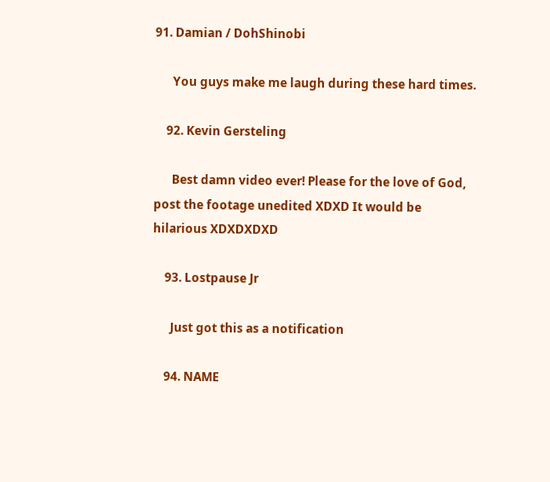91. Damian / DohShinobi

      You guys make me laugh during these hard times.

    92. Kevin Gersteling

      Best damn video ever! Please for the love of God, post the footage unedited XDXD It would be hilarious XDXDXDXD

    93. Lostpause Jr

      Just got this as a notification

    94. NAME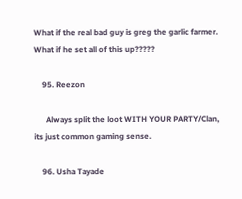What if the real bad guy is greg the garlic farmer. What if he set all of this up?????

    95. Reezon

      Always split the loot WITH YOUR PARTY/Clan, its just common gaming sense.

    96. Usha Tayade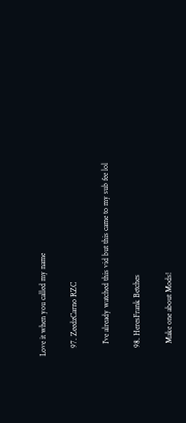Love it when you called my name

    97. ZeedzCarno RZC

      I've already watched this vid but this came to my sub fee lol

    98. HeresFrank Betches

      Make one about Mods!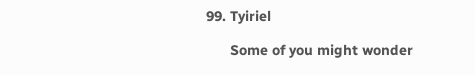99. Tyiriel

      Some of you might wonder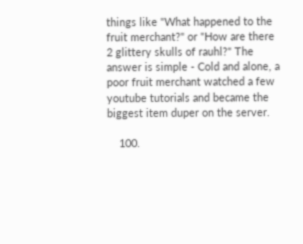things like "What happened to the fruit merchant?" or "How are there 2 glittery skulls of rauhl?" The answer is simple - Cold and alone, a poor fruit merchant watched a few youtube tutorials and became the biggest item duper on the server.

    100.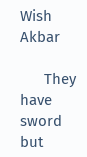Wish Akbar

      They have sword but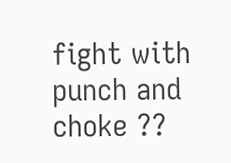fight with punch and choke ??